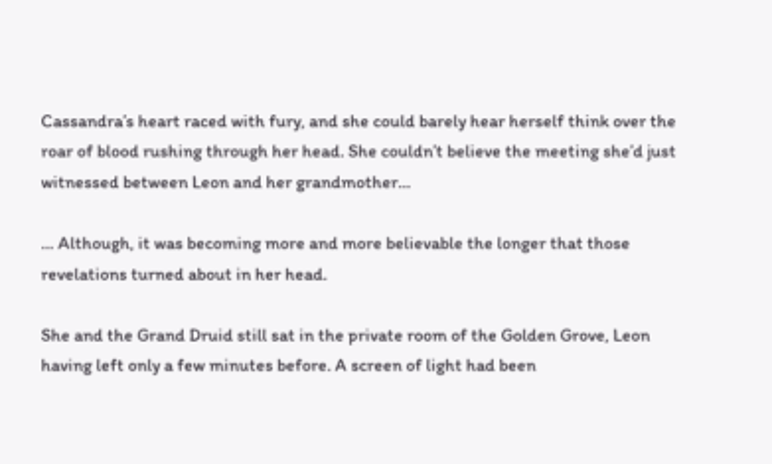Cassandra’s heart raced with fury, and she could barely hear herself think over the roar of blood rushing through her head. She couldn’t believe the meeting she’d just witnessed between Leon and her grandmother…

… Although, it was becoming more and more believable the longer that those revelations turned about in her head.

She and the Grand Druid still sat in the private room of the Golden Grove, Leon having left only a few minutes before. A screen of light had been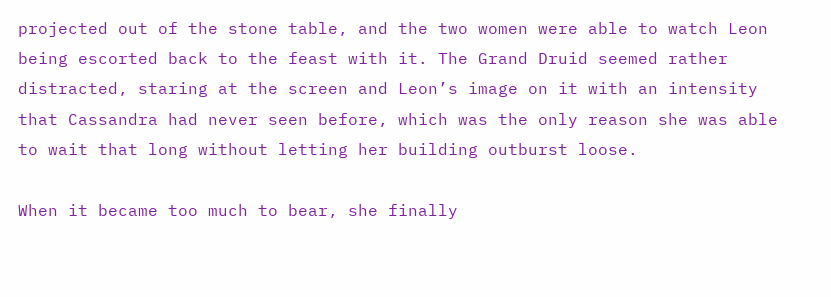projected out of the stone table, and the two women were able to watch Leon being escorted back to the feast with it. The Grand Druid seemed rather distracted, staring at the screen and Leon’s image on it with an intensity that Cassandra had never seen before, which was the only reason she was able to wait that long without letting her building outburst loose.

When it became too much to bear, she finally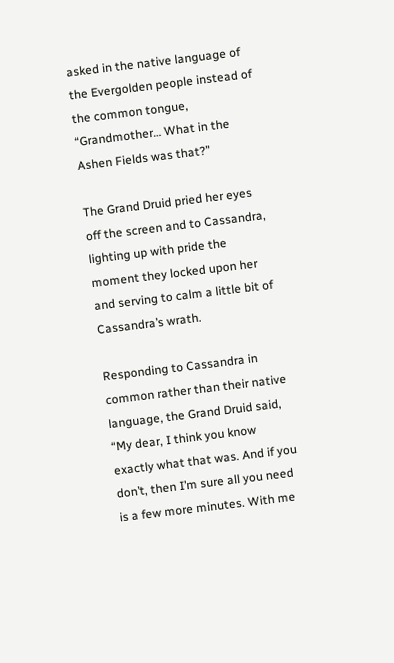asked in the native language of the Evergolden people instead of the common tongue, “Grandmother… What in the Ashen Fields was that?”

The Grand Druid pried her eyes off the screen and to Cassandra, lighting up with pride the moment they locked upon her and serving to calm a little bit of Cassandra’s wrath.

Responding to Cassandra in common rather than their native language, the Grand Druid said, “My dear, I think you know exactly what that was. And if you don’t, then I’m sure all you need is a few more minutes. With me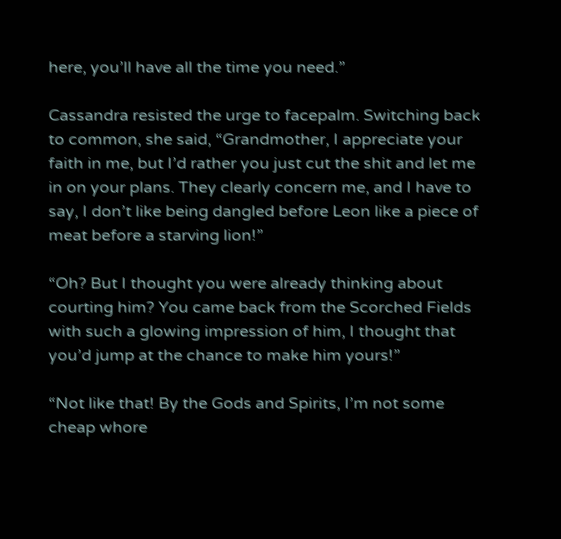here, you’ll have all the time you need.”

Cassandra resisted the urge to facepalm. Switching back to common, she said, “Grandmother, I appreciate your faith in me, but I’d rather you just cut the shit and let me in on your plans. They clearly concern me, and I have to say, I don’t like being dangled before Leon like a piece of meat before a starving lion!”

“Oh? But I thought you were already thinking about courting him? You came back from the Scorched Fields with such a glowing impression of him, I thought that you’d jump at the chance to make him yours!”

“Not like that! By the Gods and Spirits, I’m not some cheap whore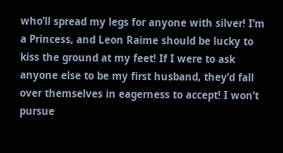who’ll spread my legs for anyone with silver! I’m a Princess, and Leon Raime should be lucky to kiss the ground at my feet! If I were to ask anyone else to be my first husband, they’d fall over themselves in eagerness to accept! I won’t pursue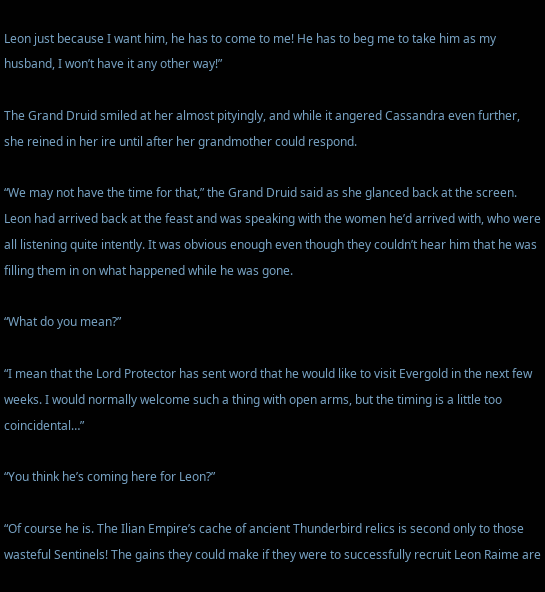Leon just because I want him, he has to come to me! He has to beg me to take him as my husband, I won’t have it any other way!”

The Grand Druid smiled at her almost pityingly, and while it angered Cassandra even further, she reined in her ire until after her grandmother could respond.

“We may not have the time for that,” the Grand Druid said as she glanced back at the screen. Leon had arrived back at the feast and was speaking with the women he’d arrived with, who were all listening quite intently. It was obvious enough even though they couldn’t hear him that he was filling them in on what happened while he was gone.

“What do you mean?”

“I mean that the Lord Protector has sent word that he would like to visit Evergold in the next few weeks. I would normally welcome such a thing with open arms, but the timing is a little too coincidental…”

“You think he’s coming here for Leon?”

“Of course he is. The Ilian Empire’s cache of ancient Thunderbird relics is second only to those wasteful Sentinels! The gains they could make if they were to successfully recruit Leon Raime are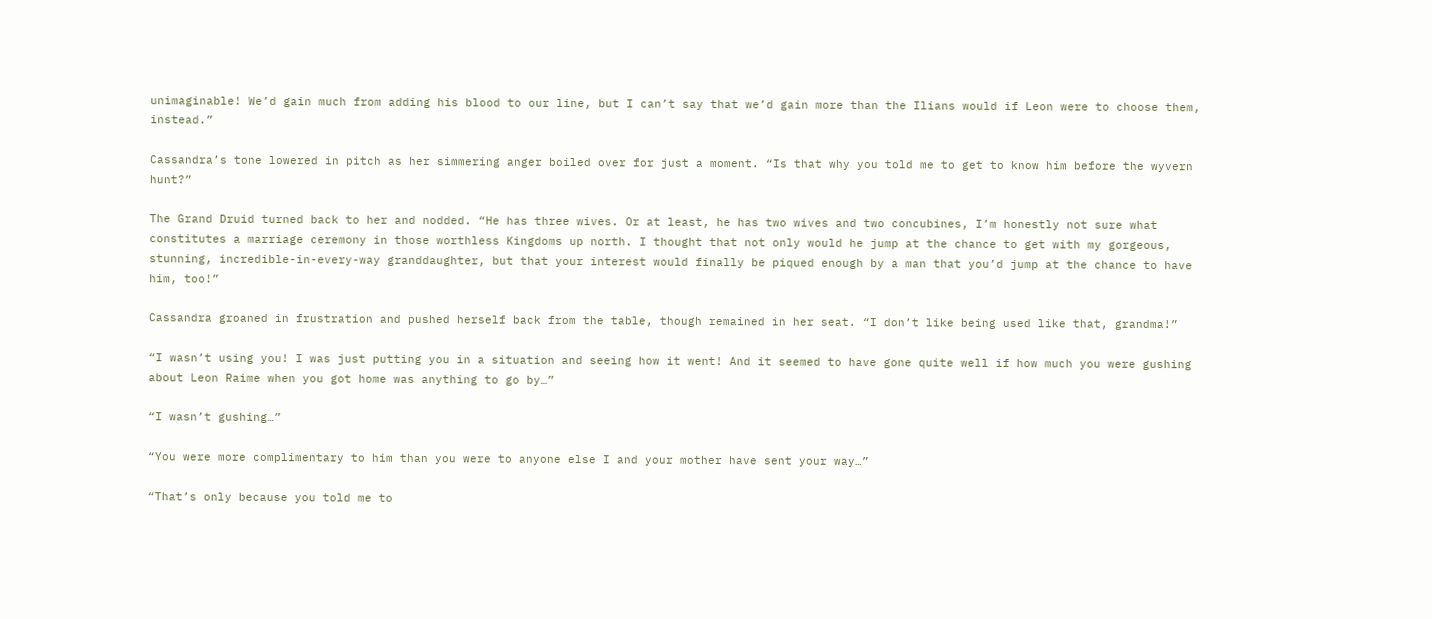unimaginable! We’d gain much from adding his blood to our line, but I can’t say that we’d gain more than the Ilians would if Leon were to choose them, instead.”

Cassandra’s tone lowered in pitch as her simmering anger boiled over for just a moment. “Is that why you told me to get to know him before the wyvern hunt?”

The Grand Druid turned back to her and nodded. “He has three wives. Or at least, he has two wives and two concubines, I’m honestly not sure what constitutes a marriage ceremony in those worthless Kingdoms up north. I thought that not only would he jump at the chance to get with my gorgeous, stunning, incredible-in-every-way granddaughter, but that your interest would finally be piqued enough by a man that you’d jump at the chance to have him, too!”

Cassandra groaned in frustration and pushed herself back from the table, though remained in her seat. “I don’t like being used like that, grandma!”

“I wasn’t using you! I was just putting you in a situation and seeing how it went! And it seemed to have gone quite well if how much you were gushing about Leon Raime when you got home was anything to go by…”

“I wasn’t gushing…”

“You were more complimentary to him than you were to anyone else I and your mother have sent your way…”

“That’s only because you told me to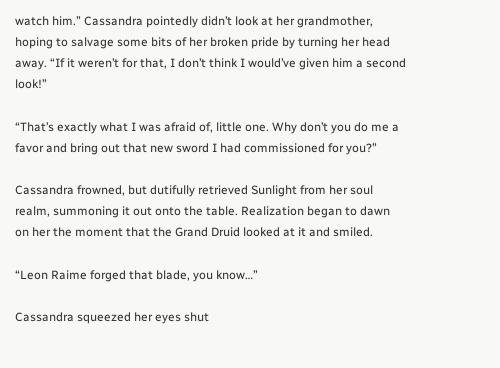watch him.” Cassandra pointedly didn’t look at her grandmother, hoping to salvage some bits of her broken pride by turning her head away. “If it weren’t for that, I don’t think I would’ve given him a second look!”

“That’s exactly what I was afraid of, little one. Why don’t you do me a favor and bring out that new sword I had commissioned for you?”

Cassandra frowned, but dutifully retrieved Sunlight from her soul realm, summoning it out onto the table. Realization began to dawn on her the moment that the Grand Druid looked at it and smiled.

“Leon Raime forged that blade, you know…”

Cassandra squeezed her eyes shut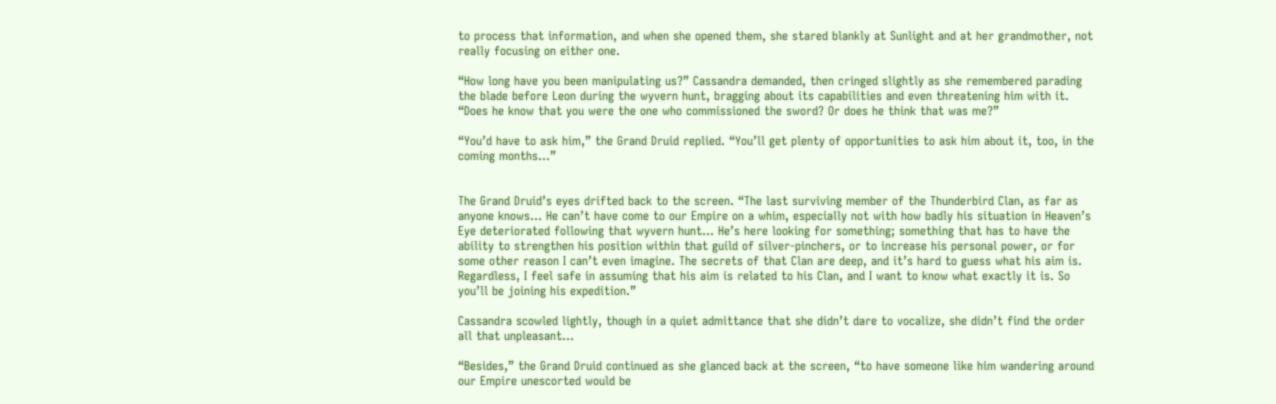to process that information, and when she opened them, she stared blankly at Sunlight and at her grandmother, not really focusing on either one.

“How long have you been manipulating us?” Cassandra demanded, then cringed slightly as she remembered parading the blade before Leon during the wyvern hunt, bragging about its capabilities and even threatening him with it. “Does he know that you were the one who commissioned the sword? Or does he think that was me?”

“You’d have to ask him,” the Grand Druid replied. “You’ll get plenty of opportunities to ask him about it, too, in the coming months…”


The Grand Druid’s eyes drifted back to the screen. “The last surviving member of the Thunderbird Clan, as far as anyone knows… He can’t have come to our Empire on a whim, especially not with how badly his situation in Heaven’s Eye deteriorated following that wyvern hunt… He’s here looking for something; something that has to have the ability to strengthen his position within that guild of silver-pinchers, or to increase his personal power, or for some other reason I can’t even imagine. The secrets of that Clan are deep, and it’s hard to guess what his aim is. Regardless, I feel safe in assuming that his aim is related to his Clan, and I want to know what exactly it is. So you’ll be joining his expedition.”

Cassandra scowled lightly, though in a quiet admittance that she didn’t dare to vocalize, she didn’t find the order all that unpleasant…

“Besides,” the Grand Druid continued as she glanced back at the screen, “to have someone like him wandering around our Empire unescorted would be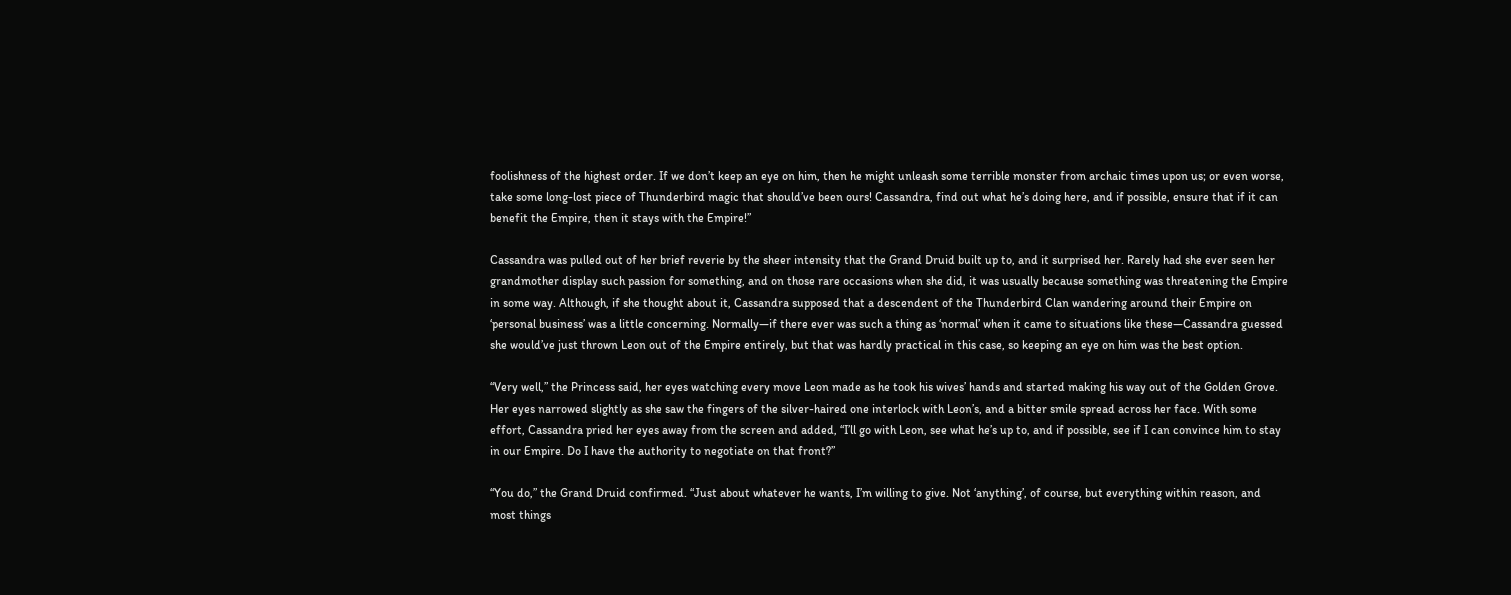foolishness of the highest order. If we don’t keep an eye on him, then he might unleash some terrible monster from archaic times upon us; or even worse, take some long-lost piece of Thunderbird magic that should’ve been ours! Cassandra, find out what he’s doing here, and if possible, ensure that if it can benefit the Empire, then it stays with the Empire!”

Cassandra was pulled out of her brief reverie by the sheer intensity that the Grand Druid built up to, and it surprised her. Rarely had she ever seen her grandmother display such passion for something, and on those rare occasions when she did, it was usually because something was threatening the Empire in some way. Although, if she thought about it, Cassandra supposed that a descendent of the Thunderbird Clan wandering around their Empire on ‘personal business’ was a little concerning. Normally—if there ever was such a thing as ‘normal’ when it came to situations like these—Cassandra guessed she would’ve just thrown Leon out of the Empire entirely, but that was hardly practical in this case, so keeping an eye on him was the best option.

“Very well,” the Princess said, her eyes watching every move Leon made as he took his wives’ hands and started making his way out of the Golden Grove. Her eyes narrowed slightly as she saw the fingers of the silver-haired one interlock with Leon’s, and a bitter smile spread across her face. With some effort, Cassandra pried her eyes away from the screen and added, “I’ll go with Leon, see what he’s up to, and if possible, see if I can convince him to stay in our Empire. Do I have the authority to negotiate on that front?”

“You do,” the Grand Druid confirmed. “Just about whatever he wants, I’m willing to give. Not ‘anything’, of course, but everything within reason, and most things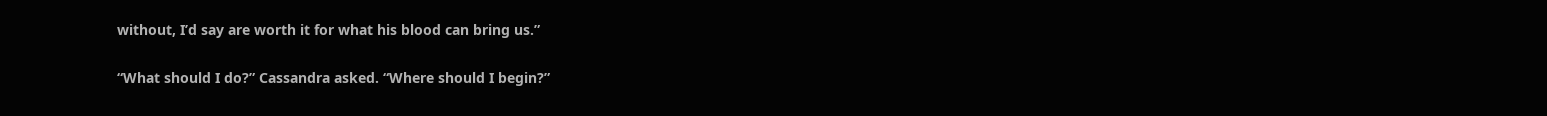without, I’d say are worth it for what his blood can bring us.”

“What should I do?” Cassandra asked. “Where should I begin?”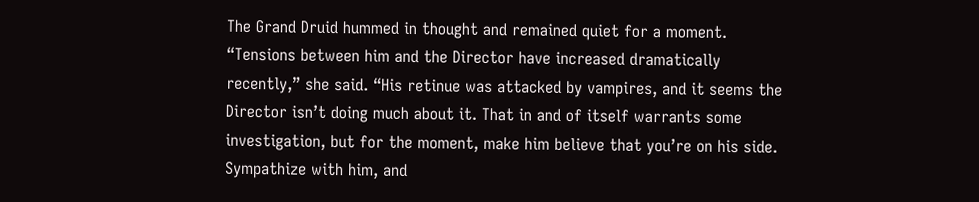The Grand Druid hummed in thought and remained quiet for a moment. “Tensions between him and the Director have increased dramatically recently,” she said. “His retinue was attacked by vampires, and it seems the Director isn’t doing much about it. That in and of itself warrants some investigation, but for the moment, make him believe that you’re on his side. Sympathize with him, and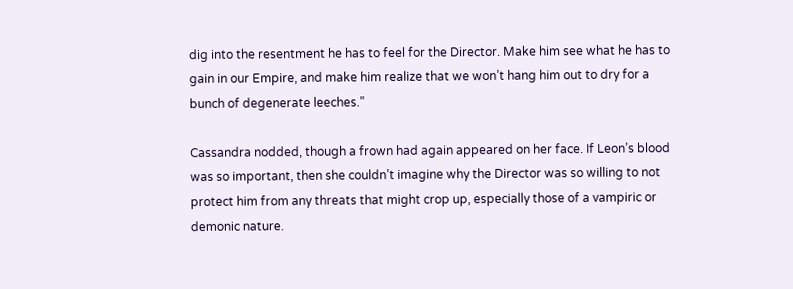dig into the resentment he has to feel for the Director. Make him see what he has to gain in our Empire, and make him realize that we won’t hang him out to dry for a bunch of degenerate leeches.”

Cassandra nodded, though a frown had again appeared on her face. If Leon’s blood was so important, then she couldn’t imagine why the Director was so willing to not protect him from any threats that might crop up, especially those of a vampiric or demonic nature.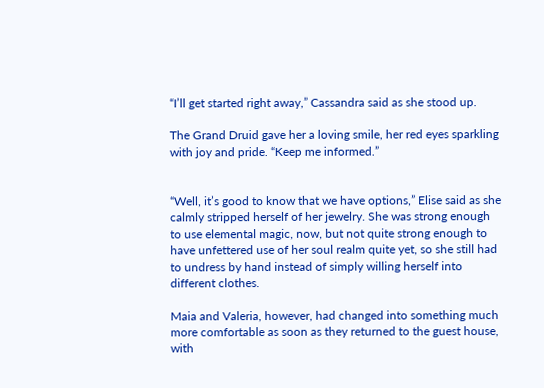“I’ll get started right away,” Cassandra said as she stood up.

The Grand Druid gave her a loving smile, her red eyes sparkling with joy and pride. “Keep me informed.”


“Well, it’s good to know that we have options,” Elise said as she calmly stripped herself of her jewelry. She was strong enough to use elemental magic, now, but not quite strong enough to have unfettered use of her soul realm quite yet, so she still had to undress by hand instead of simply willing herself into different clothes.

Maia and Valeria, however, had changed into something much more comfortable as soon as they returned to the guest house, with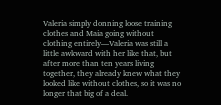Valeria simply donning loose training clothes and Maia going without clothing entirely—Valeria was still a little awkward with her like that, but after more than ten years living together, they already knew what they looked like without clothes, so it was no longer that big of a deal.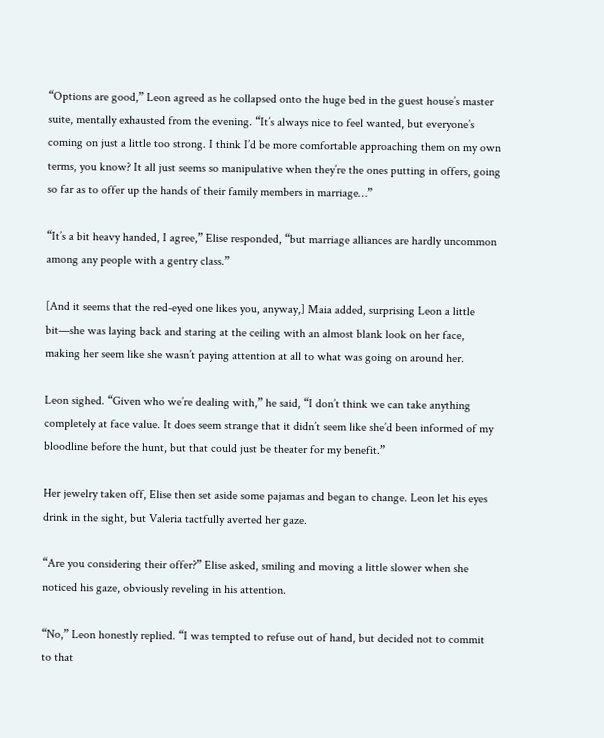“Options are good,” Leon agreed as he collapsed onto the huge bed in the guest house’s master suite, mentally exhausted from the evening. “It’s always nice to feel wanted, but everyone’s coming on just a little too strong. I think I’d be more comfortable approaching them on my own terms, you know? It all just seems so manipulative when they’re the ones putting in offers, going so far as to offer up the hands of their family members in marriage…”

“It’s a bit heavy handed, I agree,” Elise responded, “but marriage alliances are hardly uncommon among any people with a gentry class.”

[And it seems that the red-eyed one likes you, anyway,] Maia added, surprising Leon a little bit—she was laying back and staring at the ceiling with an almost blank look on her face, making her seem like she wasn’t paying attention at all to what was going on around her.

Leon sighed. “Given who we’re dealing with,” he said, “I don’t think we can take anything completely at face value. It does seem strange that it didn’t seem like she’d been informed of my bloodline before the hunt, but that could just be theater for my benefit.”

Her jewelry taken off, Elise then set aside some pajamas and began to change. Leon let his eyes drink in the sight, but Valeria tactfully averted her gaze.

“Are you considering their offer?” Elise asked, smiling and moving a little slower when she noticed his gaze, obviously reveling in his attention.

“No,” Leon honestly replied. “I was tempted to refuse out of hand, but decided not to commit to that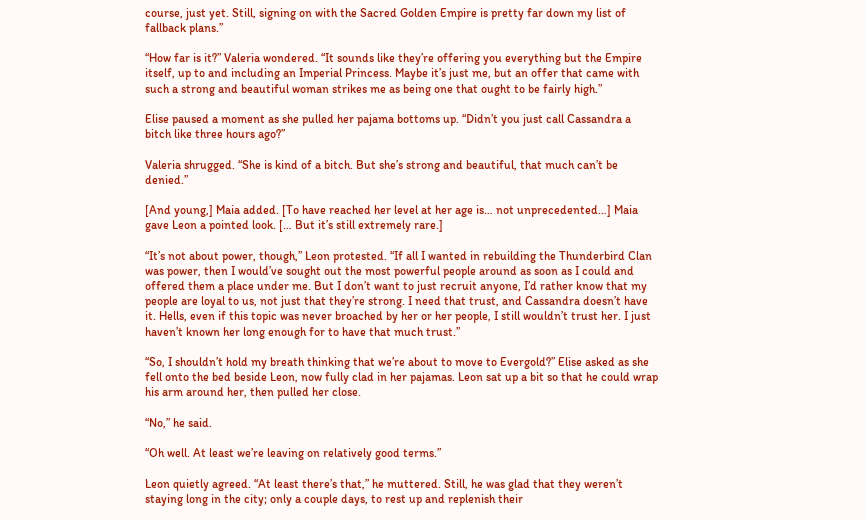course, just yet. Still, signing on with the Sacred Golden Empire is pretty far down my list of fallback plans.”

“How far is it?” Valeria wondered. “It sounds like they’re offering you everything but the Empire itself, up to and including an Imperial Princess. Maybe it’s just me, but an offer that came with such a strong and beautiful woman strikes me as being one that ought to be fairly high.”

Elise paused a moment as she pulled her pajama bottoms up. “Didn’t you just call Cassandra a bitch like three hours ago?”

Valeria shrugged. “She is kind of a bitch. But she’s strong and beautiful, that much can’t be denied.”

[And young,] Maia added. [To have reached her level at her age is… not unprecedented…] Maia gave Leon a pointed look. [… But it’s still extremely rare.]

“It’s not about power, though,” Leon protested. “If all I wanted in rebuilding the Thunderbird Clan was power, then I would’ve sought out the most powerful people around as soon as I could and offered them a place under me. But I don’t want to just recruit anyone, I’d rather know that my people are loyal to us, not just that they’re strong. I need that trust, and Cassandra doesn’t have it. Hells, even if this topic was never broached by her or her people, I still wouldn’t trust her. I just haven’t known her long enough for to have that much trust.”

“So, I shouldn’t hold my breath thinking that we’re about to move to Evergold?” Elise asked as she fell onto the bed beside Leon, now fully clad in her pajamas. Leon sat up a bit so that he could wrap his arm around her, then pulled her close.

“No,” he said.

“Oh well. At least we’re leaving on relatively good terms.”

Leon quietly agreed. “At least there’s that,” he muttered. Still, he was glad that they weren’t staying long in the city; only a couple days, to rest up and replenish their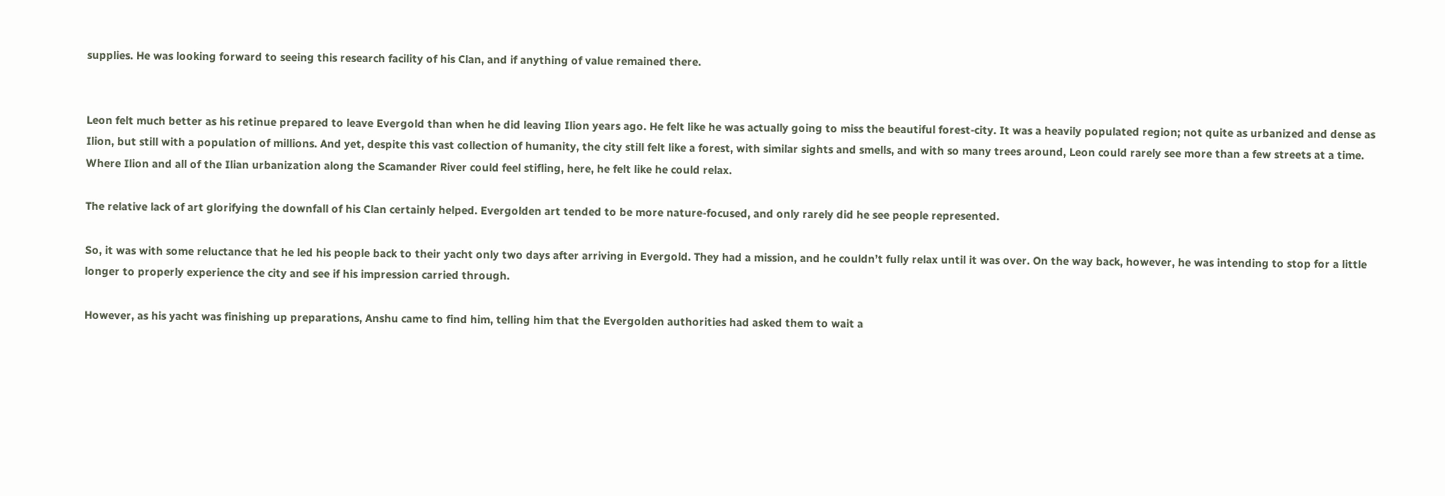supplies. He was looking forward to seeing this research facility of his Clan, and if anything of value remained there.


Leon felt much better as his retinue prepared to leave Evergold than when he did leaving Ilion years ago. He felt like he was actually going to miss the beautiful forest-city. It was a heavily populated region; not quite as urbanized and dense as Ilion, but still with a population of millions. And yet, despite this vast collection of humanity, the city still felt like a forest, with similar sights and smells, and with so many trees around, Leon could rarely see more than a few streets at a time. Where Ilion and all of the Ilian urbanization along the Scamander River could feel stifling, here, he felt like he could relax.

The relative lack of art glorifying the downfall of his Clan certainly helped. Evergolden art tended to be more nature-focused, and only rarely did he see people represented.

So, it was with some reluctance that he led his people back to their yacht only two days after arriving in Evergold. They had a mission, and he couldn’t fully relax until it was over. On the way back, however, he was intending to stop for a little longer to properly experience the city and see if his impression carried through.

However, as his yacht was finishing up preparations, Anshu came to find him, telling him that the Evergolden authorities had asked them to wait a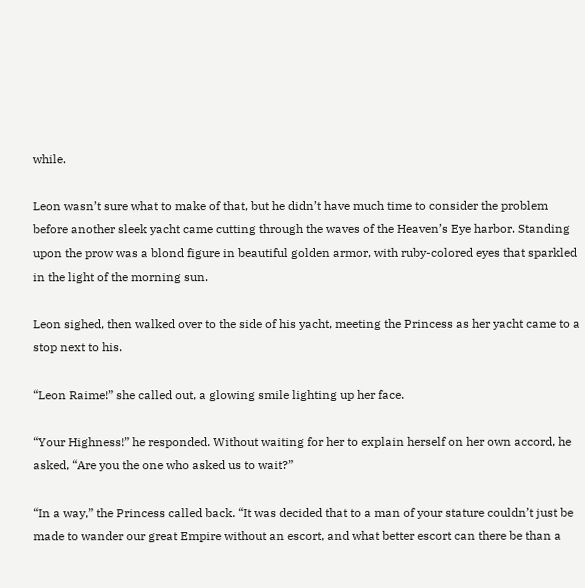while.

Leon wasn’t sure what to make of that, but he didn’t have much time to consider the problem before another sleek yacht came cutting through the waves of the Heaven’s Eye harbor. Standing upon the prow was a blond figure in beautiful golden armor, with ruby-colored eyes that sparkled in the light of the morning sun.

Leon sighed, then walked over to the side of his yacht, meeting the Princess as her yacht came to a stop next to his.

“Leon Raime!” she called out, a glowing smile lighting up her face.

“Your Highness!” he responded. Without waiting for her to explain herself on her own accord, he asked, “Are you the one who asked us to wait?”

“In a way,” the Princess called back. “It was decided that to a man of your stature couldn’t just be made to wander our great Empire without an escort, and what better escort can there be than a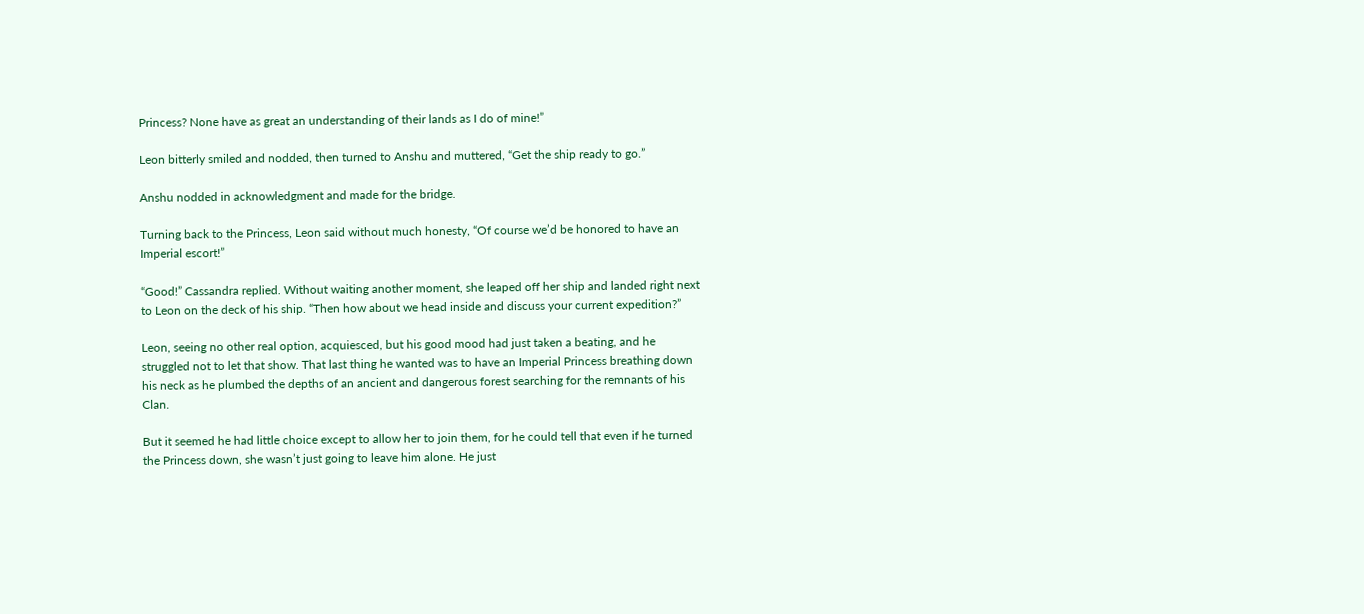Princess? None have as great an understanding of their lands as I do of mine!”

Leon bitterly smiled and nodded, then turned to Anshu and muttered, “Get the ship ready to go.”

Anshu nodded in acknowledgment and made for the bridge.

Turning back to the Princess, Leon said without much honesty, “Of course we’d be honored to have an Imperial escort!”

“Good!” Cassandra replied. Without waiting another moment, she leaped off her ship and landed right next to Leon on the deck of his ship. “Then how about we head inside and discuss your current expedition?”

Leon, seeing no other real option, acquiesced, but his good mood had just taken a beating, and he struggled not to let that show. That last thing he wanted was to have an Imperial Princess breathing down his neck as he plumbed the depths of an ancient and dangerous forest searching for the remnants of his Clan.

But it seemed he had little choice except to allow her to join them, for he could tell that even if he turned the Princess down, she wasn’t just going to leave him alone. He just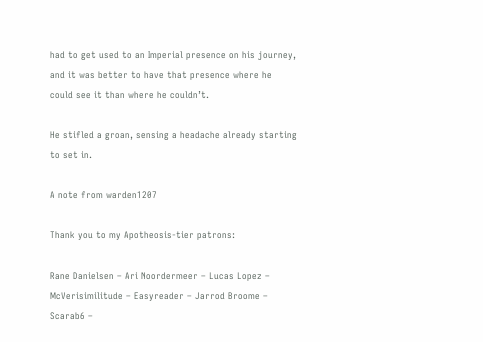had to get used to an Imperial presence on his journey, and it was better to have that presence where he could see it than where he couldn’t.

He stifled a groan, sensing a headache already starting to set in.

A note from warden1207

Thank you to my Apotheosis-tier patrons:

Rane Danielsen – Ari Noordermeer – Lucas Lopez – McVerisimilitude – Easyreader – Jarrod Broome – Scarab6 –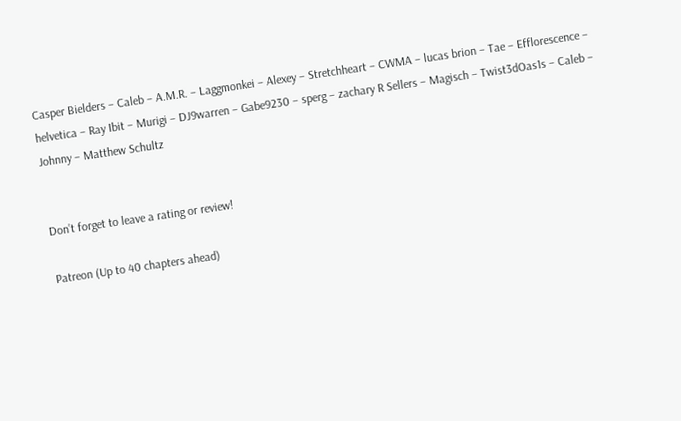Casper Bielders – Caleb – A.M.R. – Laggmonkei – Alexey – Stretchheart – CWMA – lucas brion – Tae – Efflorescence – helvetica – Ray Ibit – Murigi – DJ9warren – Gabe9230 – sperg – zachary R Sellers – Magisch – Twist3dOas1s – Caleb – Johnny – Matthew Schultz


Don’t forget to leave a rating or review!

Patreon (Up to 40 chapters ahead)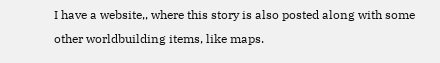I have a website,, where this story is also posted along with some other worldbuilding items, like maps.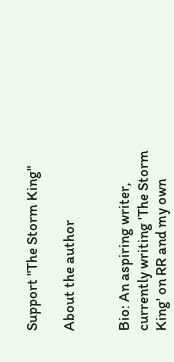Support "The Storm King"

About the author


Bio: An aspiring writer, currently writing 'The Storm King' on RR and my own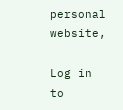personal website,

Log in to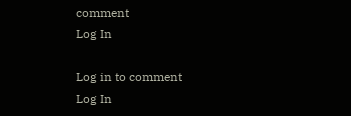comment
Log In

Log in to comment
Log In